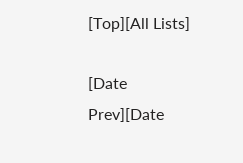[Top][All Lists]

[Date Prev][Date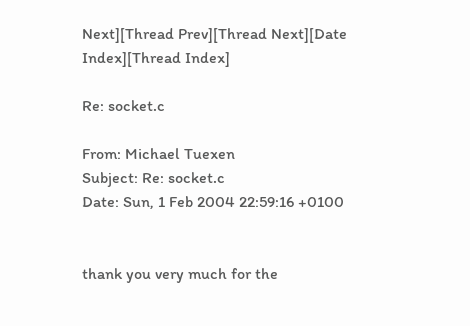Next][Thread Prev][Thread Next][Date Index][Thread Index]

Re: socket.c

From: Michael Tuexen
Subject: Re: socket.c
Date: Sun, 1 Feb 2004 22:59:16 +0100


thank you very much for the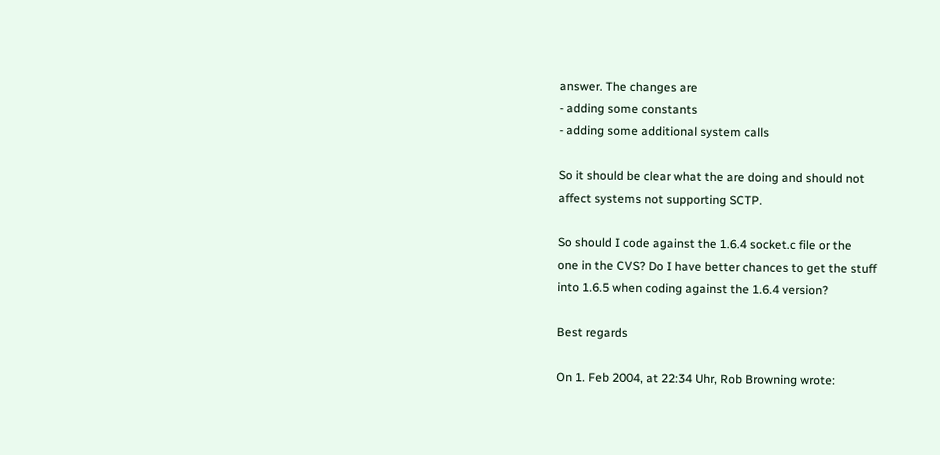answer. The changes are
- adding some constants
- adding some additional system calls

So it should be clear what the are doing and should not
affect systems not supporting SCTP.

So should I code against the 1.6.4 socket.c file or the
one in the CVS? Do I have better chances to get the stuff
into 1.6.5 when coding against the 1.6.4 version?

Best regards

On 1. Feb 2004, at 22:34 Uhr, Rob Browning wrote: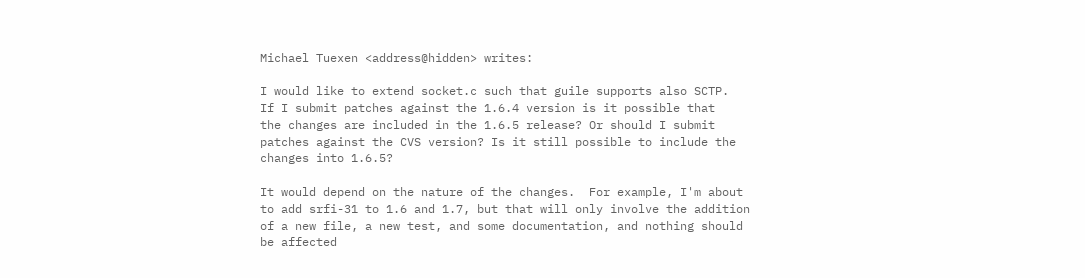Michael Tuexen <address@hidden> writes:

I would like to extend socket.c such that guile supports also SCTP.
If I submit patches against the 1.6.4 version is it possible that
the changes are included in the 1.6.5 release? Or should I submit
patches against the CVS version? Is it still possible to include the
changes into 1.6.5?

It would depend on the nature of the changes.  For example, I'm about
to add srfi-31 to 1.6 and 1.7, but that will only involve the addition
of a new file, a new test, and some documentation, and nothing should
be affected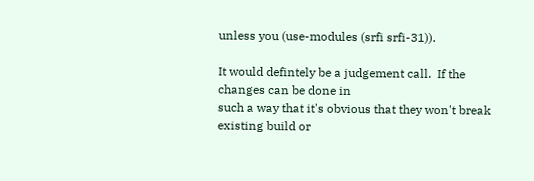unless you (use-modules (srfi srfi-31)).

It would defintely be a judgement call.  If the changes can be done in
such a way that it's obvious that they won't break existing build or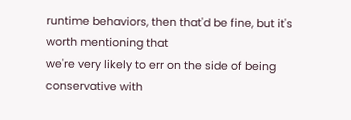runtime behaviors, then that'd be fine, but it's worth mentioning that
we're very likely to err on the side of being conservative with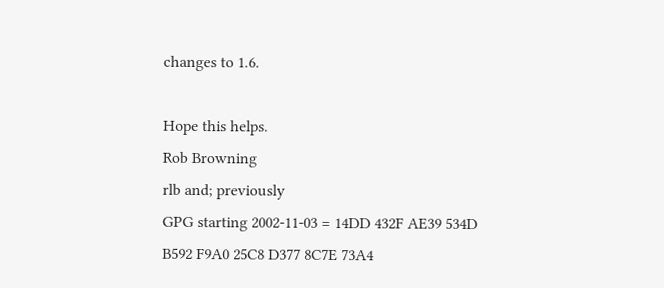changes to 1.6.

Hope this helps.
Rob Browning
rlb and; previously
GPG starting 2002-11-03 = 14DD 432F AE39 534D B592 F9A0 25C8 D377 8C7E 73A4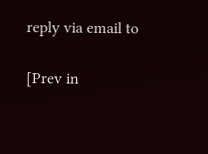reply via email to

[Prev in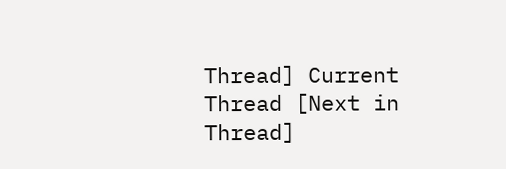Thread] Current Thread [Next in Thread]